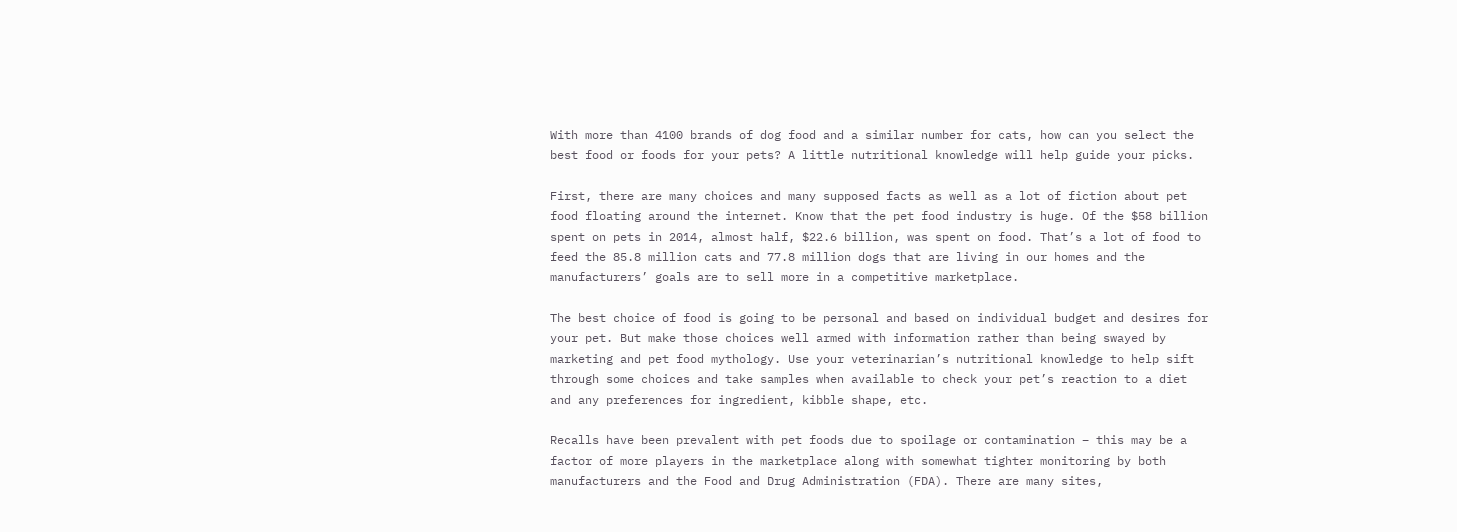With more than 4100 brands of dog food and a similar number for cats, how can you select the best food or foods for your pets? A little nutritional knowledge will help guide your picks.

First, there are many choices and many supposed facts as well as a lot of fiction about pet food floating around the internet. Know that the pet food industry is huge. Of the $58 billion spent on pets in 2014, almost half, $22.6 billion, was spent on food. That’s a lot of food to feed the 85.8 million cats and 77.8 million dogs that are living in our homes and the manufacturers’ goals are to sell more in a competitive marketplace.

The best choice of food is going to be personal and based on individual budget and desires for your pet. But make those choices well armed with information rather than being swayed by marketing and pet food mythology. Use your veterinarian’s nutritional knowledge to help sift through some choices and take samples when available to check your pet’s reaction to a diet and any preferences for ingredient, kibble shape, etc.

Recalls have been prevalent with pet foods due to spoilage or contamination – this may be a factor of more players in the marketplace along with somewhat tighter monitoring by both manufacturers and the Food and Drug Administration (FDA). There are many sites,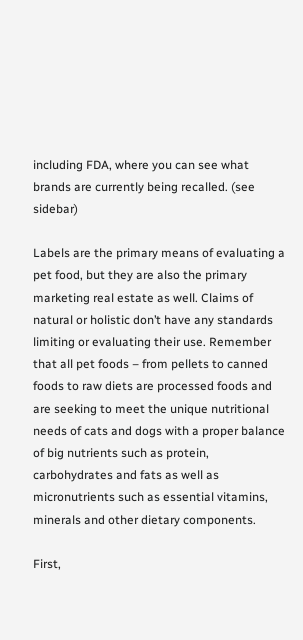including FDA, where you can see what brands are currently being recalled. (see sidebar)

Labels are the primary means of evaluating a pet food, but they are also the primary marketing real estate as well. Claims of natural or holistic don’t have any standards limiting or evaluating their use. Remember that all pet foods – from pellets to canned foods to raw diets are processed foods and are seeking to meet the unique nutritional needs of cats and dogs with a proper balance of big nutrients such as protein, carbohydrates and fats as well as micronutrients such as essential vitamins, minerals and other dietary components.

First,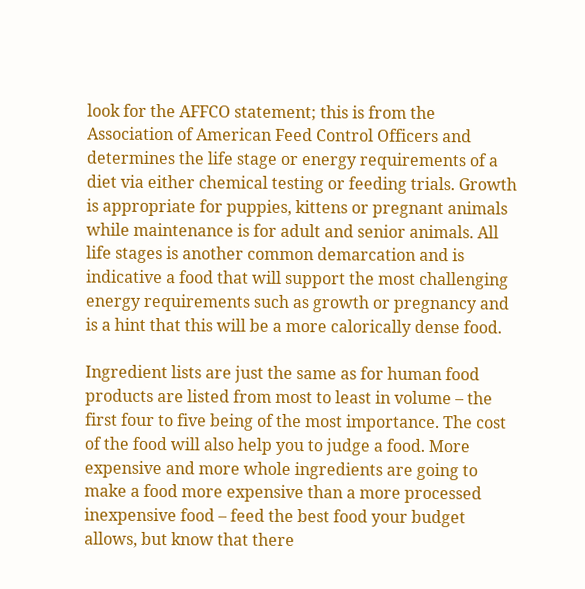look for the AFFCO statement; this is from the Association of American Feed Control Officers and determines the life stage or energy requirements of a diet via either chemical testing or feeding trials. Growth is appropriate for puppies, kittens or pregnant animals while maintenance is for adult and senior animals. All life stages is another common demarcation and is indicative a food that will support the most challenging energy requirements such as growth or pregnancy and is a hint that this will be a more calorically dense food.

Ingredient lists are just the same as for human food products are listed from most to least in volume – the first four to five being of the most importance. The cost of the food will also help you to judge a food. More expensive and more whole ingredients are going to make a food more expensive than a more processed inexpensive food – feed the best food your budget allows, but know that there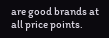are good brands at all price points.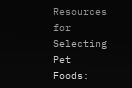Resources for Selecting Pet Foods: